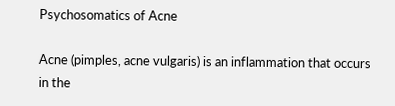Psychosomatics of Acne

Acne (pimples, acne vulgaris) is an inflammation that occurs in the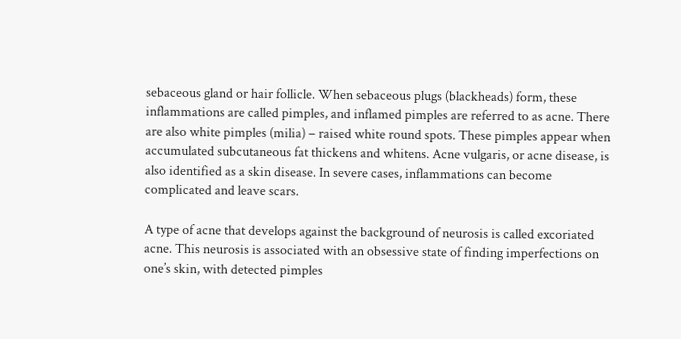sebaceous gland or hair follicle. When sebaceous plugs (blackheads) form, these inflammations are called pimples, and inflamed pimples are referred to as acne. There are also white pimples (milia) – raised white round spots. These pimples appear when accumulated subcutaneous fat thickens and whitens. Acne vulgaris, or acne disease, is also identified as a skin disease. In severe cases, inflammations can become complicated and leave scars.

A type of acne that develops against the background of neurosis is called excoriated acne. This neurosis is associated with an obsessive state of finding imperfections on one’s skin, with detected pimples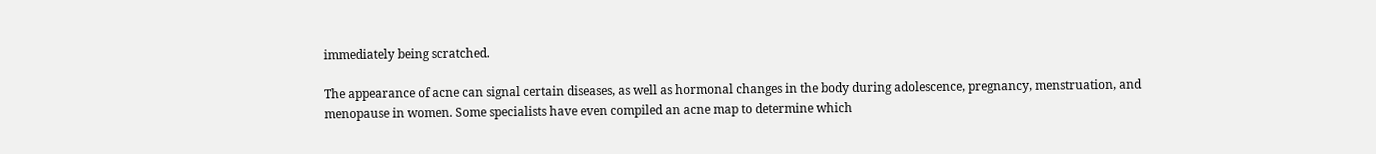immediately being scratched.

The appearance of acne can signal certain diseases, as well as hormonal changes in the body during adolescence, pregnancy, menstruation, and menopause in women. Some specialists have even compiled an acne map to determine which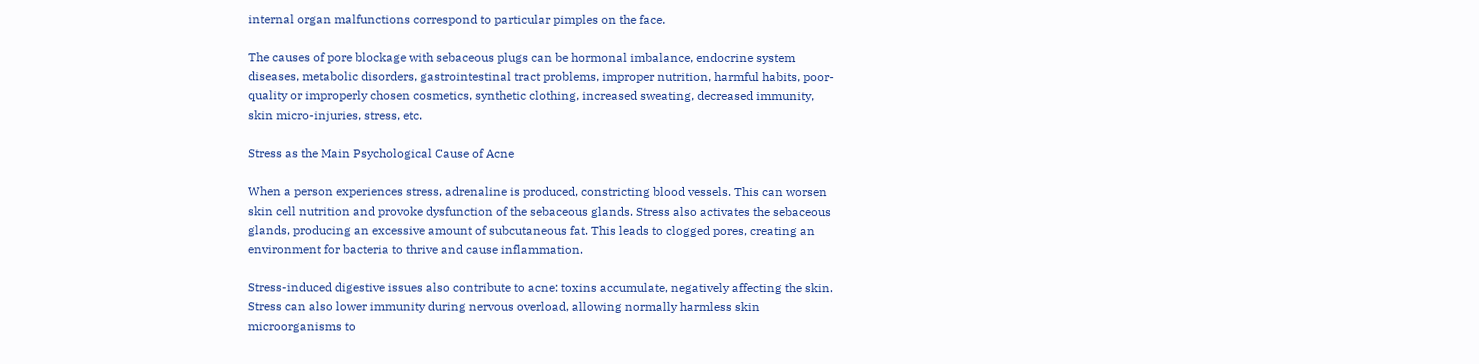internal organ malfunctions correspond to particular pimples on the face.

The causes of pore blockage with sebaceous plugs can be hormonal imbalance, endocrine system diseases, metabolic disorders, gastrointestinal tract problems, improper nutrition, harmful habits, poor-quality or improperly chosen cosmetics, synthetic clothing, increased sweating, decreased immunity, skin micro-injuries, stress, etc.

Stress as the Main Psychological Cause of Acne

When a person experiences stress, adrenaline is produced, constricting blood vessels. This can worsen skin cell nutrition and provoke dysfunction of the sebaceous glands. Stress also activates the sebaceous glands, producing an excessive amount of subcutaneous fat. This leads to clogged pores, creating an environment for bacteria to thrive and cause inflammation.

Stress-induced digestive issues also contribute to acne: toxins accumulate, negatively affecting the skin. Stress can also lower immunity during nervous overload, allowing normally harmless skin microorganisms to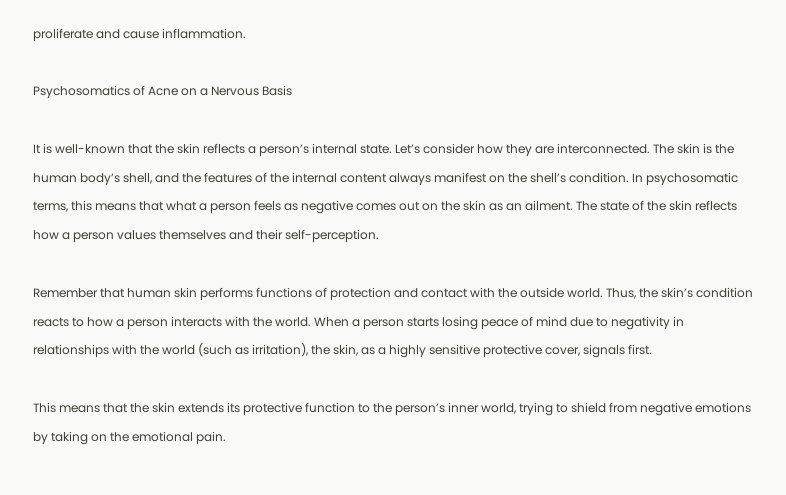proliferate and cause inflammation.

Psychosomatics of Acne on a Nervous Basis

It is well-known that the skin reflects a person’s internal state. Let’s consider how they are interconnected. The skin is the human body’s shell, and the features of the internal content always manifest on the shell’s condition. In psychosomatic terms, this means that what a person feels as negative comes out on the skin as an ailment. The state of the skin reflects how a person values themselves and their self-perception.

Remember that human skin performs functions of protection and contact with the outside world. Thus, the skin’s condition reacts to how a person interacts with the world. When a person starts losing peace of mind due to negativity in relationships with the world (such as irritation), the skin, as a highly sensitive protective cover, signals first.

This means that the skin extends its protective function to the person’s inner world, trying to shield from negative emotions by taking on the emotional pain.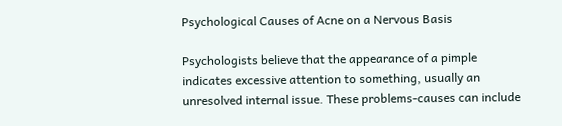Psychological Causes of Acne on a Nervous Basis

Psychologists believe that the appearance of a pimple indicates excessive attention to something, usually an unresolved internal issue. These problems-causes can include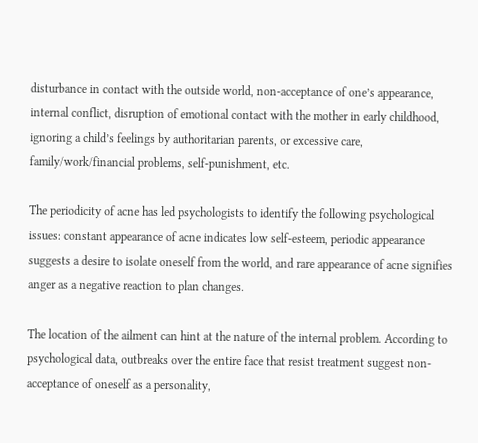disturbance in contact with the outside world, non-acceptance of one’s appearance, internal conflict, disruption of emotional contact with the mother in early childhood, ignoring a child’s feelings by authoritarian parents, or excessive care, family/work/financial problems, self-punishment, etc.

The periodicity of acne has led psychologists to identify the following psychological issues: constant appearance of acne indicates low self-esteem, periodic appearance suggests a desire to isolate oneself from the world, and rare appearance of acne signifies anger as a negative reaction to plan changes.

The location of the ailment can hint at the nature of the internal problem. According to psychological data, outbreaks over the entire face that resist treatment suggest non-acceptance of oneself as a personality,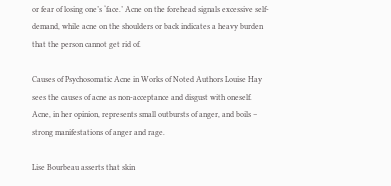or fear of losing one’s ‘face.’ Acne on the forehead signals excessive self-demand, while acne on the shoulders or back indicates a heavy burden that the person cannot get rid of.

Causes of Psychosomatic Acne in Works of Noted Authors Louise Hay sees the causes of acne as non-acceptance and disgust with oneself. Acne, in her opinion, represents small outbursts of anger, and boils – strong manifestations of anger and rage.

Lise Bourbeau asserts that skin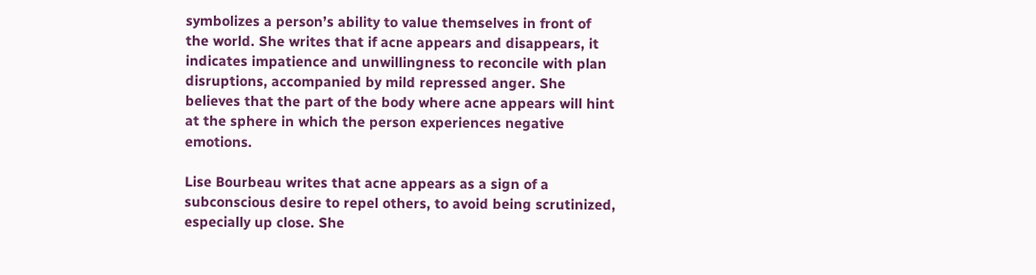symbolizes a person’s ability to value themselves in front of the world. She writes that if acne appears and disappears, it indicates impatience and unwillingness to reconcile with plan disruptions, accompanied by mild repressed anger. She believes that the part of the body where acne appears will hint at the sphere in which the person experiences negative emotions.

Lise Bourbeau writes that acne appears as a sign of a subconscious desire to repel others, to avoid being scrutinized, especially up close. She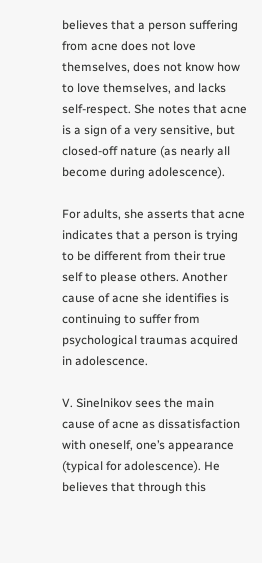believes that a person suffering from acne does not love themselves, does not know how to love themselves, and lacks self-respect. She notes that acne is a sign of a very sensitive, but closed-off nature (as nearly all become during adolescence).

For adults, she asserts that acne indicates that a person is trying to be different from their true self to please others. Another cause of acne she identifies is continuing to suffer from psychological traumas acquired in adolescence.

V. Sinelnikov sees the main cause of acne as dissatisfaction with oneself, one’s appearance (typical for adolescence). He believes that through this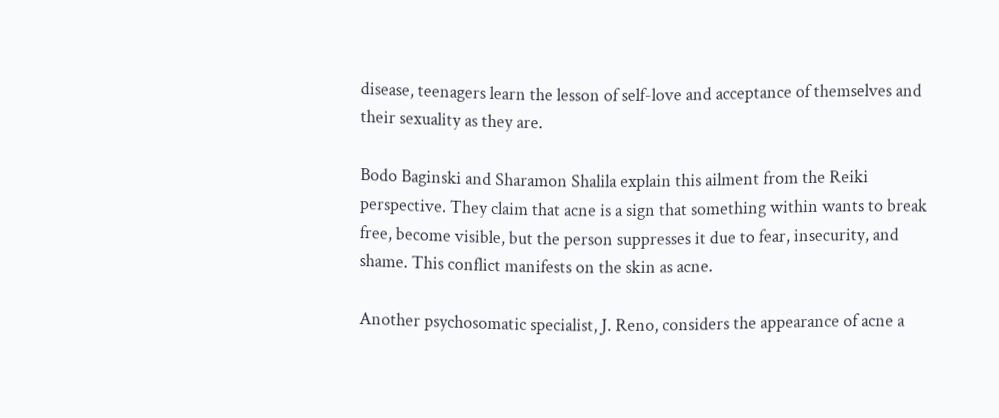disease, teenagers learn the lesson of self-love and acceptance of themselves and their sexuality as they are.

Bodo Baginski and Sharamon Shalila explain this ailment from the Reiki perspective. They claim that acne is a sign that something within wants to break free, become visible, but the person suppresses it due to fear, insecurity, and shame. This conflict manifests on the skin as acne.

Another psychosomatic specialist, J. Reno, considers the appearance of acne a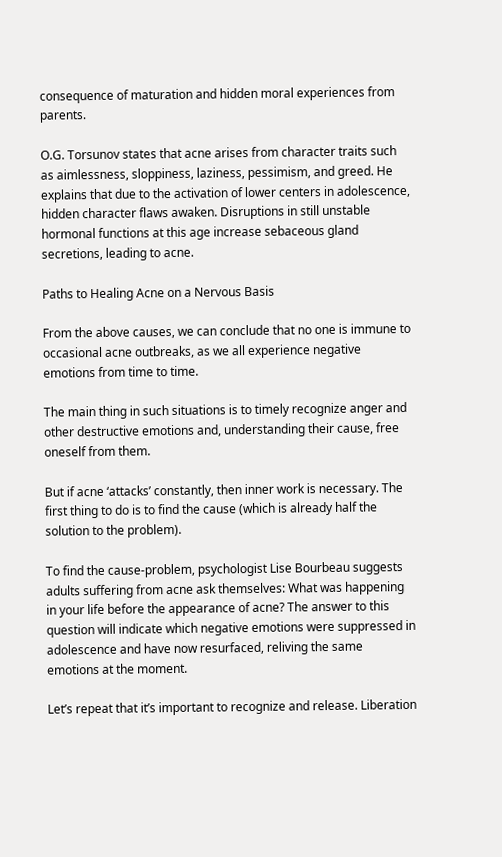consequence of maturation and hidden moral experiences from parents.

O.G. Torsunov states that acne arises from character traits such as aimlessness, sloppiness, laziness, pessimism, and greed. He explains that due to the activation of lower centers in adolescence, hidden character flaws awaken. Disruptions in still unstable hormonal functions at this age increase sebaceous gland secretions, leading to acne.

Paths to Healing Acne on a Nervous Basis

From the above causes, we can conclude that no one is immune to occasional acne outbreaks, as we all experience negative emotions from time to time.

The main thing in such situations is to timely recognize anger and other destructive emotions and, understanding their cause, free oneself from them.

But if acne ‘attacks’ constantly, then inner work is necessary. The first thing to do is to find the cause (which is already half the solution to the problem).

To find the cause-problem, psychologist Lise Bourbeau suggests adults suffering from acne ask themselves: What was happening in your life before the appearance of acne? The answer to this question will indicate which negative emotions were suppressed in adolescence and have now resurfaced, reliving the same emotions at the moment.

Let’s repeat that it’s important to recognize and release. Liberation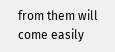from them will come easily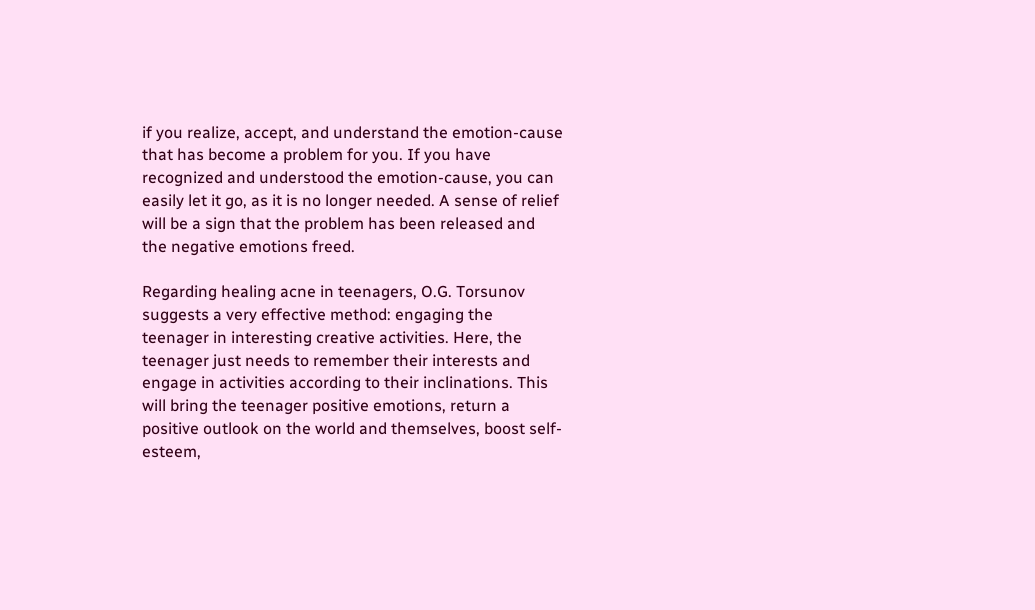if you realize, accept, and understand the emotion-cause that has become a problem for you. If you have recognized and understood the emotion-cause, you can easily let it go, as it is no longer needed. A sense of relief will be a sign that the problem has been released and the negative emotions freed.

Regarding healing acne in teenagers, O.G. Torsunov suggests a very effective method: engaging the teenager in interesting creative activities. Here, the teenager just needs to remember their interests and engage in activities according to their inclinations. This will bring the teenager positive emotions, return a positive outlook on the world and themselves, boost self-esteem,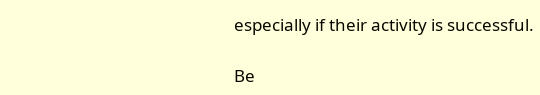especially if their activity is successful.

Be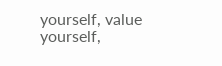yourself, value yourself,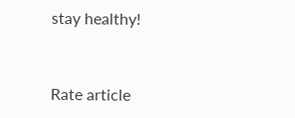stay healthy!


Rate article